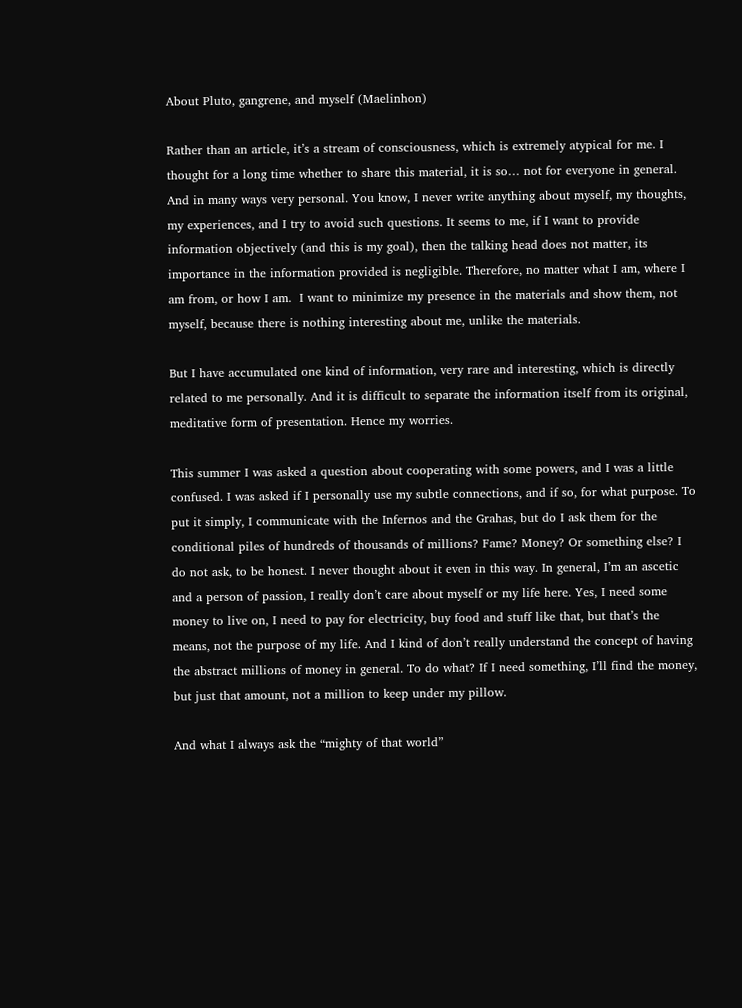About Pluto, gangrene, and myself (Maelinhon)

Rather than an article, it’s a stream of consciousness, which is extremely atypical for me. I thought for a long time whether to share this material, it is so… not for everyone in general. And in many ways very personal. You know, I never write anything about myself, my thoughts, my experiences, and I try to avoid such questions. It seems to me, if I want to provide information objectively (and this is my goal), then the talking head does not matter, its importance in the information provided is negligible. Therefore, no matter what I am, where I am from, or how I am.  I want to minimize my presence in the materials and show them, not myself, because there is nothing interesting about me, unlike the materials.

But I have accumulated one kind of information, very rare and interesting, which is directly related to me personally. And it is difficult to separate the information itself from its original, meditative form of presentation. Hence my worries.

This summer I was asked a question about cooperating with some powers, and I was a little confused. I was asked if I personally use my subtle connections, and if so, for what purpose. To put it simply, I communicate with the Infernos and the Grahas, but do I ask them for the conditional piles of hundreds of thousands of millions? Fame? Money? Or something else? I do not ask, to be honest. I never thought about it even in this way. In general, I’m an ascetic and a person of passion, I really don’t care about myself or my life here. Yes, I need some money to live on, I need to pay for electricity, buy food and stuff like that, but that’s the means, not the purpose of my life. And I kind of don’t really understand the concept of having the abstract millions of money in general. To do what? If I need something, I’ll find the money, but just that amount, not a million to keep under my pillow.

And what I always ask the “mighty of that world”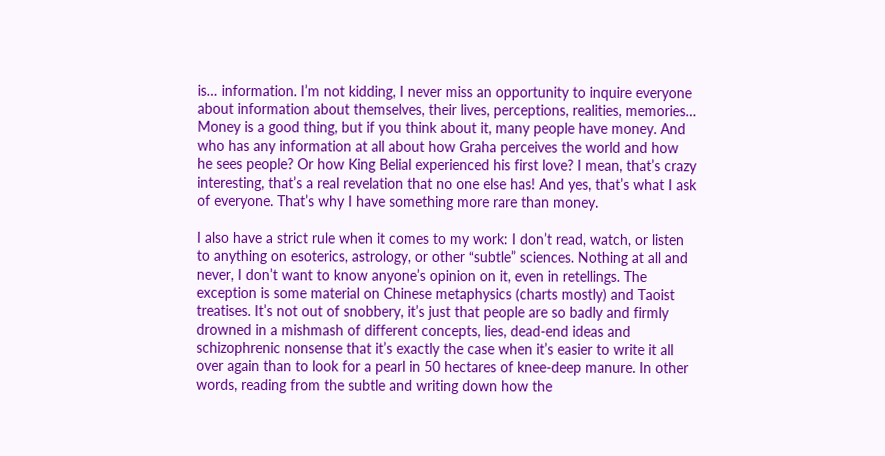is… information. I’m not kidding, I never miss an opportunity to inquire everyone about information about themselves, their lives, perceptions, realities, memories… Money is a good thing, but if you think about it, many people have money. And who has any information at all about how Graha perceives the world and how he sees people? Or how King Belial experienced his first love? I mean, that’s crazy interesting, that’s a real revelation that no one else has! And yes, that’s what I ask of everyone. That’s why I have something more rare than money.

I also have a strict rule when it comes to my work: I don’t read, watch, or listen to anything on esoterics, astrology, or other “subtle” sciences. Nothing at all and never, I don’t want to know anyone’s opinion on it, even in retellings. The exception is some material on Chinese metaphysics (charts mostly) and Taoist treatises. It’s not out of snobbery, it’s just that people are so badly and firmly drowned in a mishmash of different concepts, lies, dead-end ideas and schizophrenic nonsense that it’s exactly the case when it’s easier to write it all over again than to look for a pearl in 50 hectares of knee-deep manure. In other words, reading from the subtle and writing down how the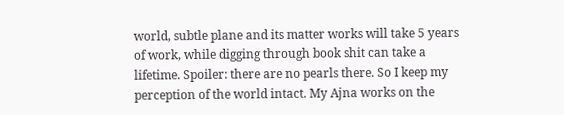world, subtle plane and its matter works will take 5 years of work, while digging through book shit can take a lifetime. Spoiler: there are no pearls there. So I keep my perception of the world intact. My Ajna works on the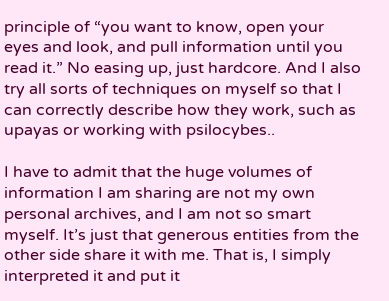principle of “you want to know, open your eyes and look, and pull information until you read it.” No easing up, just hardcore. And I also try all sorts of techniques on myself so that I can correctly describe how they work, such as upayas or working with psilocybes..

I have to admit that the huge volumes of information I am sharing are not my own personal archives, and I am not so smart myself. It’s just that generous entities from the other side share it with me. That is, I simply interpreted it and put it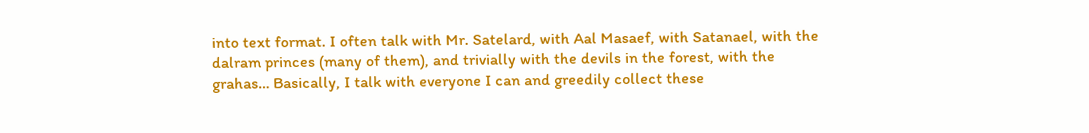into text format. I often talk with Mr. Satelard, with Aal Masaef, with Satanael, with the dalram princes (many of them), and trivially with the devils in the forest, with the grahas… Basically, I talk with everyone I can and greedily collect these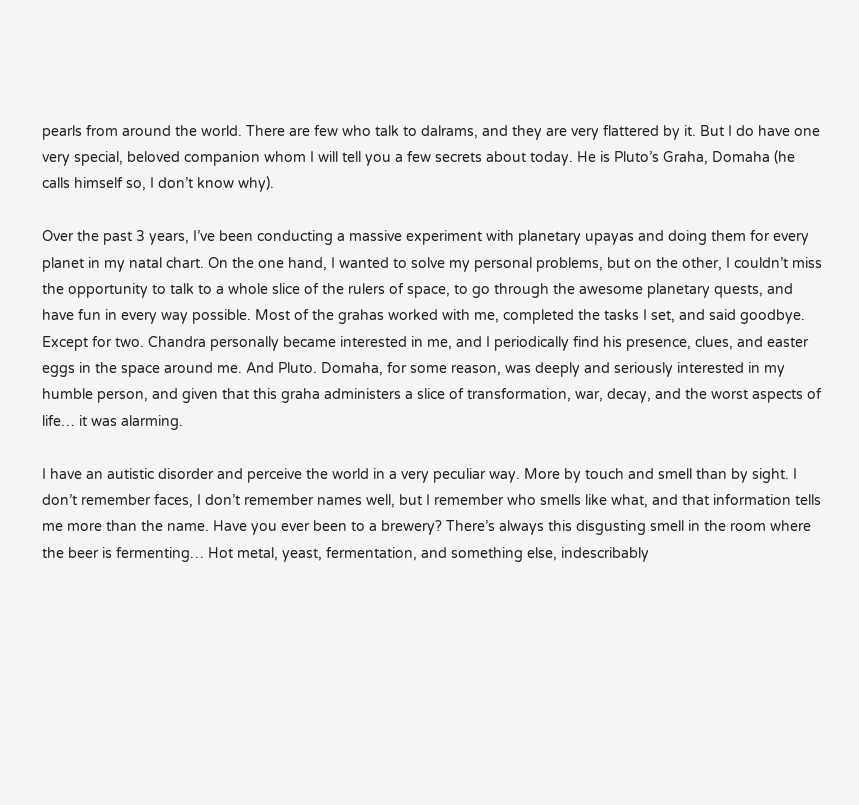pearls from around the world. There are few who talk to dalrams, and they are very flattered by it. But I do have one very special, beloved companion whom I will tell you a few secrets about today. He is Pluto’s Graha, Domaha (he calls himself so, I don’t know why).

Over the past 3 years, I’ve been conducting a massive experiment with planetary upayas and doing them for every planet in my natal chart. On the one hand, I wanted to solve my personal problems, but on the other, I couldn’t miss the opportunity to talk to a whole slice of the rulers of space, to go through the awesome planetary quests, and have fun in every way possible. Most of the grahas worked with me, completed the tasks I set, and said goodbye. Except for two. Chandra personally became interested in me, and I periodically find his presence, clues, and easter eggs in the space around me. And Pluto. Domaha, for some reason, was deeply and seriously interested in my humble person, and given that this graha administers a slice of transformation, war, decay, and the worst aspects of life… it was alarming.

I have an autistic disorder and perceive the world in a very peculiar way. More by touch and smell than by sight. I don’t remember faces, I don’t remember names well, but I remember who smells like what, and that information tells me more than the name. Have you ever been to a brewery? There’s always this disgusting smell in the room where the beer is fermenting… Hot metal, yeast, fermentation, and something else, indescribably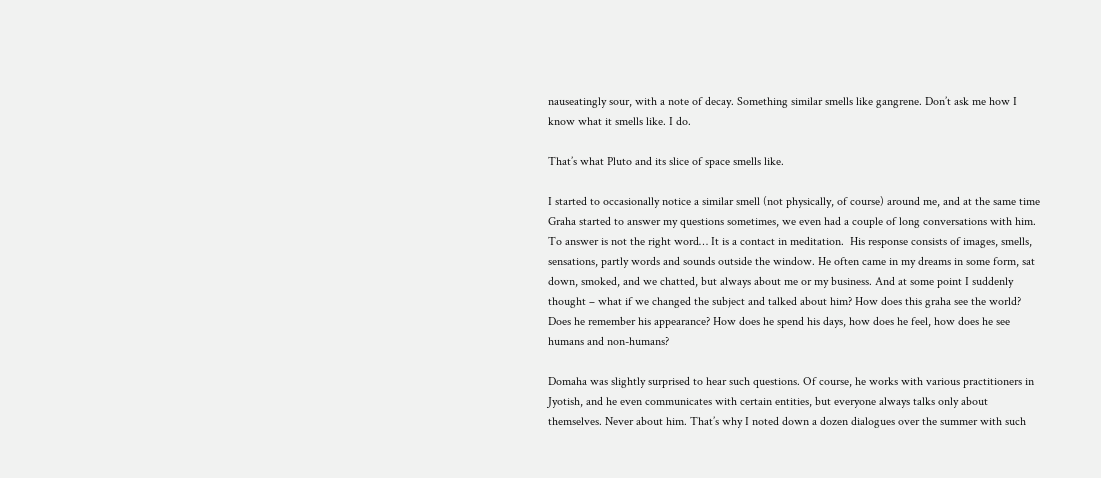nauseatingly sour, with a note of decay. Something similar smells like gangrene. Don’t ask me how I know what it smells like. I do.

That’s what Pluto and its slice of space smells like.

I started to occasionally notice a similar smell (not physically, of course) around me, and at the same time Graha started to answer my questions sometimes, we even had a couple of long conversations with him. To answer is not the right word… It is a contact in meditation.  His response consists of images, smells, sensations, partly words and sounds outside the window. He often came in my dreams in some form, sat down, smoked, and we chatted, but always about me or my business. And at some point I suddenly thought – what if we changed the subject and talked about him? How does this graha see the world? Does he remember his appearance? How does he spend his days, how does he feel, how does he see humans and non-humans?

Domaha was slightly surprised to hear such questions. Of course, he works with various practitioners in Jyotish, and he even communicates with certain entities, but everyone always talks only about themselves. Never about him. That’s why I noted down a dozen dialogues over the summer with such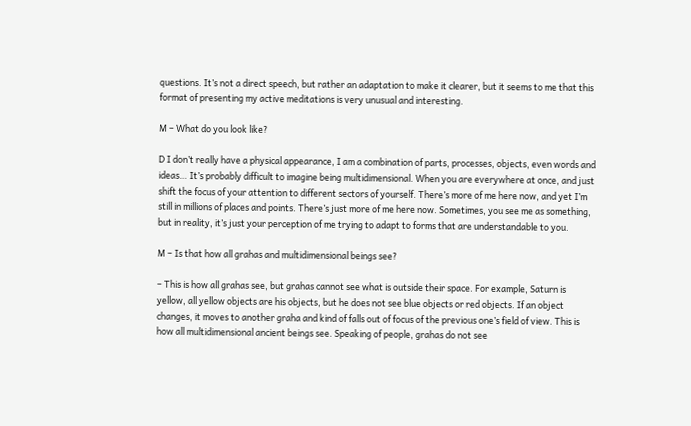questions. It’s not a direct speech, but rather an adaptation to make it clearer, but it seems to me that this format of presenting my active meditations is very unusual and interesting.

M – What do you look like?

D I don’t really have a physical appearance, I am a combination of parts, processes, objects, even words and ideas… It’s probably difficult to imagine being multidimensional. When you are everywhere at once, and just shift the focus of your attention to different sectors of yourself. There’s more of me here now, and yet I’m still in millions of places and points. There’s just more of me here now. Sometimes, you see me as something, but in reality, it’s just your perception of me trying to adapt to forms that are understandable to you.

M – Is that how all grahas and multidimensional beings see?

– This is how all grahas see, but grahas cannot see what is outside their space. For example, Saturn is yellow, all yellow objects are his objects, but he does not see blue objects or red objects. If an object changes, it moves to another graha and kind of falls out of focus of the previous one’s field of view. This is how all multidimensional ancient beings see. Speaking of people, grahas do not see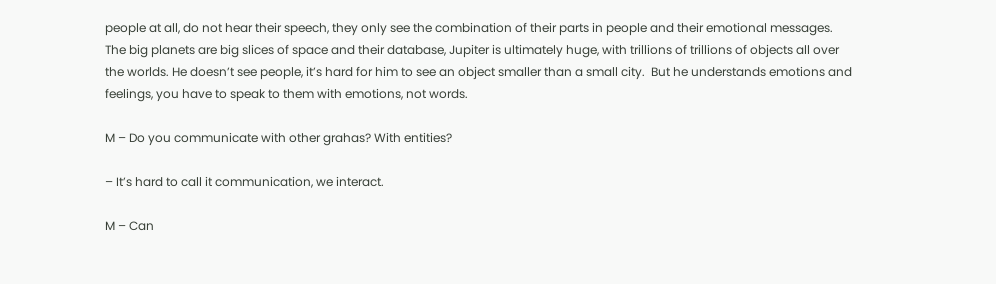people at all, do not hear their speech, they only see the combination of their parts in people and their emotional messages. The big planets are big slices of space and their database, Jupiter is ultimately huge, with trillions of trillions of objects all over the worlds. He doesn’t see people, it’s hard for him to see an object smaller than a small city.  But he understands emotions and feelings, you have to speak to them with emotions, not words.

M – Do you communicate with other grahas? With entities?

– It’s hard to call it communication, we interact.

M – Can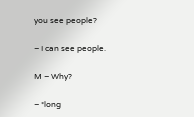you see people?

– I can see people.

M – Why?

– *long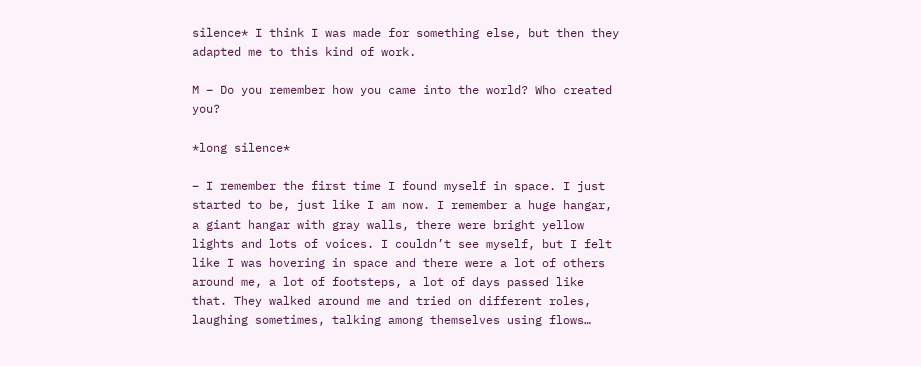silence* I think I was made for something else, but then they adapted me to this kind of work.

M – Do you remember how you came into the world? Who created you?

*long silence*

– I remember the first time I found myself in space. I just started to be, just like I am now. I remember a huge hangar, a giant hangar with gray walls, there were bright yellow lights and lots of voices. I couldn’t see myself, but I felt like I was hovering in space and there were a lot of others around me, a lot of footsteps, a lot of days passed like that. They walked around me and tried on different roles, laughing sometimes, talking among themselves using flows…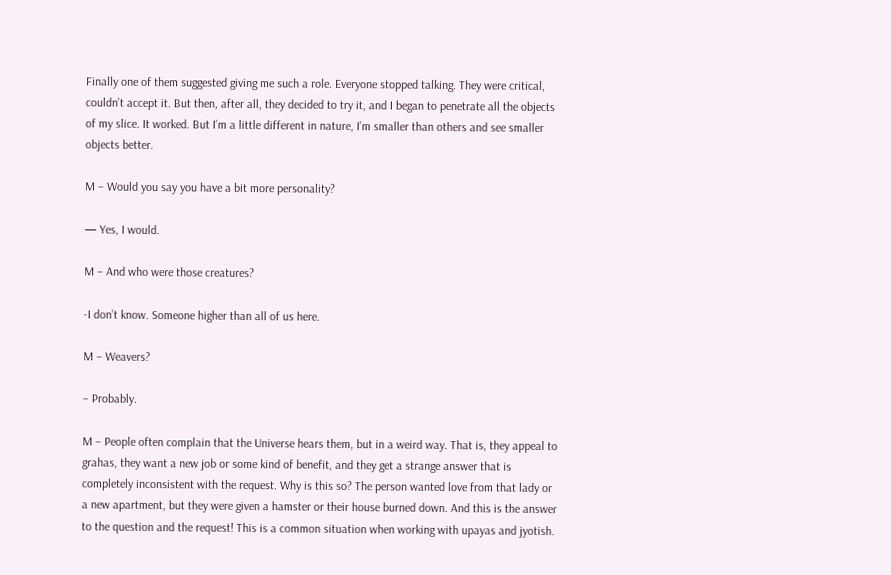Finally one of them suggested giving me such a role. Everyone stopped talking. They were critical, couldn’t accept it. But then, after all, they decided to try it, and I began to penetrate all the objects of my slice. It worked. But I’m a little different in nature, I’m smaller than others and see smaller objects better.

M – Would you say you have a bit more personality?

— Yes, I would.

M – And who were those creatures?

-I don’t know. Someone higher than all of us here.

M – Weavers?

– Probably.

M – People often complain that the Universe hears them, but in a weird way. That is, they appeal to grahas, they want a new job or some kind of benefit, and they get a strange answer that is completely inconsistent with the request. Why is this so? The person wanted love from that lady or a new apartment, but they were given a hamster or their house burned down. And this is the answer to the question and the request! This is a common situation when working with upayas and jyotish.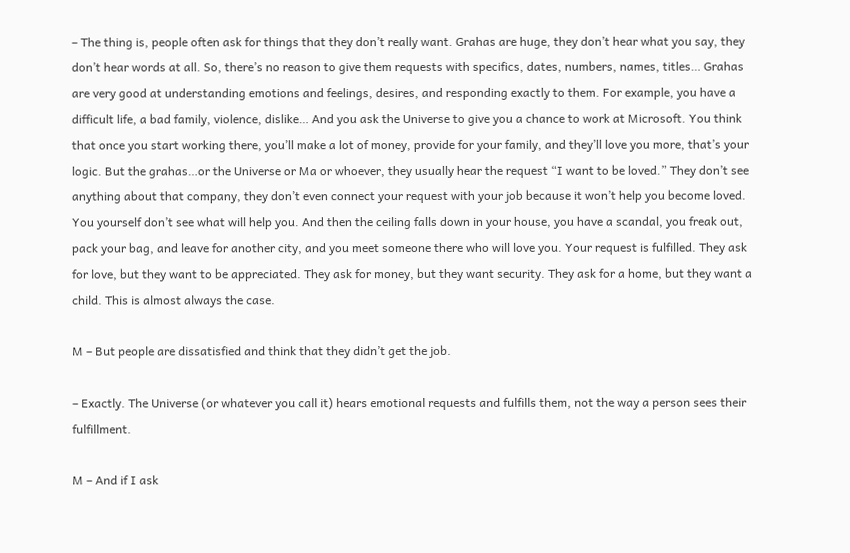– The thing is, people often ask for things that they don’t really want. Grahas are huge, they don’t hear what you say, they don’t hear words at all. So, there’s no reason to give them requests with specifics, dates, numbers, names, titles… Grahas are very good at understanding emotions and feelings, desires, and responding exactly to them. For example, you have a difficult life, a bad family, violence, dislike… And you ask the Universe to give you a chance to work at Microsoft. You think that once you start working there, you’ll make a lot of money, provide for your family, and they’ll love you more, that’s your logic. But the grahas…or the Universe or Ma or whoever, they usually hear the request “I want to be loved.” They don’t see anything about that company, they don’t even connect your request with your job because it won’t help you become loved. You yourself don’t see what will help you. And then the ceiling falls down in your house, you have a scandal, you freak out, pack your bag, and leave for another city, and you meet someone there who will love you. Your request is fulfilled. They ask for love, but they want to be appreciated. They ask for money, but they want security. They ask for a home, but they want a child. This is almost always the case.

M – But people are dissatisfied and think that they didn’t get the job.

– Exactly. The Universe (or whatever you call it) hears emotional requests and fulfills them, not the way a person sees their fulfillment.

M – And if I ask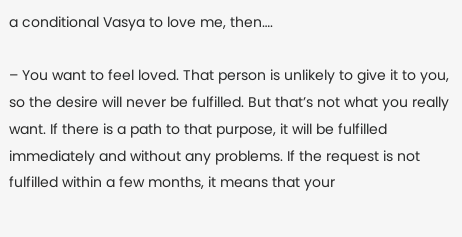a conditional Vasya to love me, then….

– You want to feel loved. That person is unlikely to give it to you, so the desire will never be fulfilled. But that’s not what you really want. If there is a path to that purpose, it will be fulfilled immediately and without any problems. If the request is not fulfilled within a few months, it means that your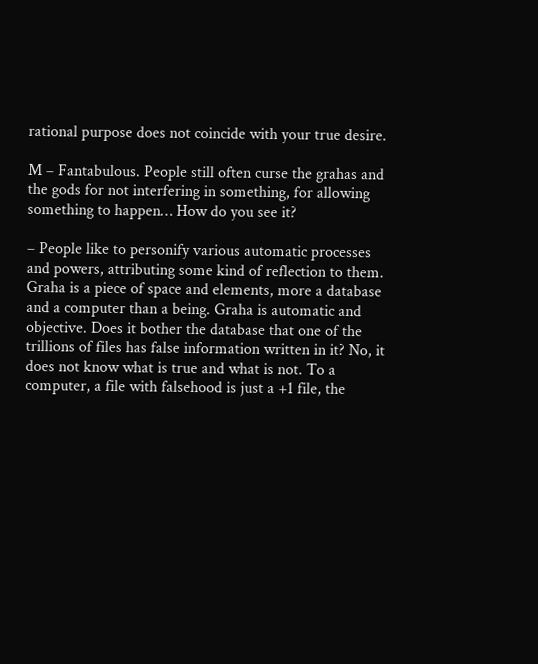rational purpose does not coincide with your true desire.

M – Fantabulous. People still often curse the grahas and the gods for not interfering in something, for allowing something to happen… How do you see it?

– People like to personify various automatic processes and powers, attributing some kind of reflection to them. Graha is a piece of space and elements, more a database and a computer than a being. Graha is automatic and objective. Does it bother the database that one of the trillions of files has false information written in it? No, it does not know what is true and what is not. To a computer, a file with falsehood is just a +1 file, the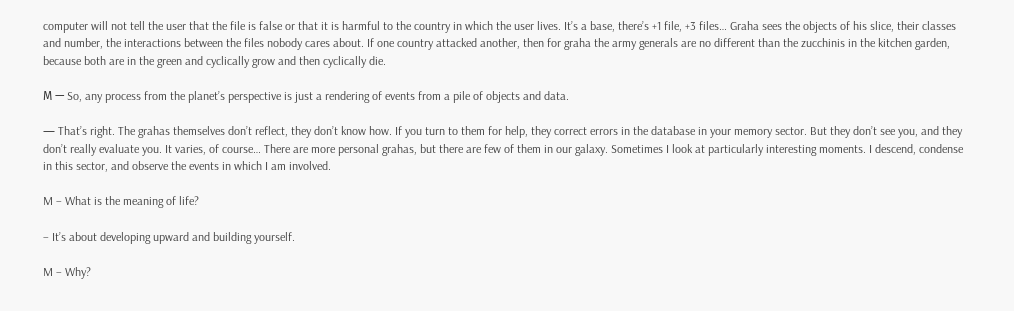computer will not tell the user that the file is false or that it is harmful to the country in which the user lives. It’s a base, there’s +1 file, +3 files… Graha sees the objects of his slice, their classes and number, the interactions between the files nobody cares about. If one country attacked another, then for graha the army generals are no different than the zucchinis in the kitchen garden, because both are in the green and cyclically grow and then cyclically die.

М — So, any process from the planet’s perspective is just a rendering of events from a pile of objects and data.

— That’s right. The grahas themselves don’t reflect, they don’t know how. If you turn to them for help, they correct errors in the database in your memory sector. But they don’t see you, and they don’t really evaluate you. It varies, of course… There are more personal grahas, but there are few of them in our galaxy. Sometimes I look at particularly interesting moments. I descend, condense in this sector, and observe the events in which I am involved.

M – What is the meaning of life?

– It’s about developing upward and building yourself.

M – Why?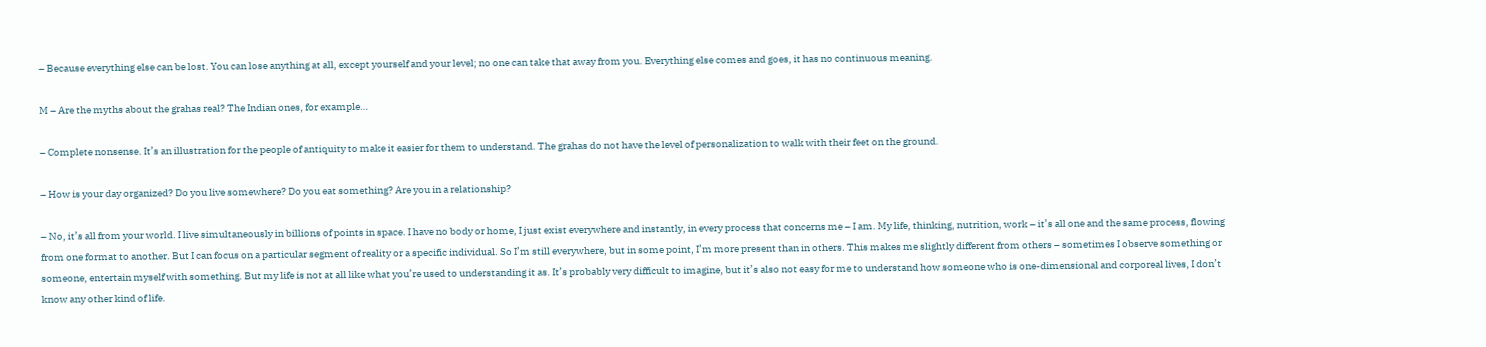– Because everything else can be lost. You can lose anything at all, except yourself and your level; no one can take that away from you. Everything else comes and goes, it has no continuous meaning.

M – Are the myths about the grahas real? The Indian ones, for example…

– Complete nonsense. It’s an illustration for the people of antiquity to make it easier for them to understand. The grahas do not have the level of personalization to walk with their feet on the ground.

– How is your day organized? Do you live somewhere? Do you eat something? Are you in a relationship?

– No, it’s all from your world. I live simultaneously in billions of points in space. I have no body or home, I just exist everywhere and instantly, in every process that concerns me – I am. My life, thinking, nutrition, work – it’s all one and the same process, flowing from one format to another. But I can focus on a particular segment of reality or a specific individual. So I’m still everywhere, but in some point, I’m more present than in others. This makes me slightly different from others – sometimes I observe something or someone, entertain myself with something. But my life is not at all like what you’re used to understanding it as. It’s probably very difficult to imagine, but it’s also not easy for me to understand how someone who is one-dimensional and corporeal lives, I don’t know any other kind of life.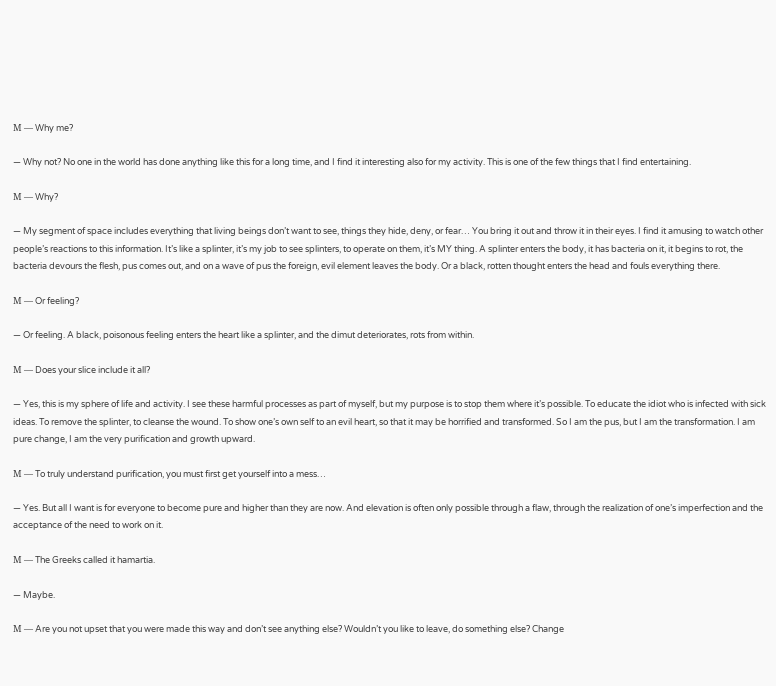М — Why me?

— Why not? No one in the world has done anything like this for a long time, and I find it interesting also for my activity. This is one of the few things that I find entertaining.

М — Why?

— My segment of space includes everything that living beings don’t want to see, things they hide, deny, or fear… You bring it out and throw it in their eyes. I find it amusing to watch other people’s reactions to this information. It’s like a splinter, it’s my job to see splinters, to operate on them, it’s MY thing. A splinter enters the body, it has bacteria on it, it begins to rot, the bacteria devours the flesh, pus comes out, and on a wave of pus the foreign, evil element leaves the body. Or a black, rotten thought enters the head and fouls everything there.

М — Or feeling?

— Or feeling. A black, poisonous feeling enters the heart like a splinter, and the dimut deteriorates, rots from within.

М — Does your slice include it all?

— Yes, this is my sphere of life and activity. I see these harmful processes as part of myself, but my purpose is to stop them where it’s possible. To educate the idiot who is infected with sick ideas. To remove the splinter, to cleanse the wound. To show one’s own self to an evil heart, so that it may be horrified and transformed. So I am the pus, but I am the transformation. I am pure change, I am the very purification and growth upward.

М — To truly understand purification, you must first get yourself into a mess…

— Yes. But all I want is for everyone to become pure and higher than they are now. And elevation is often only possible through a flaw, through the realization of one’s imperfection and the acceptance of the need to work on it.

М — The Greeks called it hamartia.

— Maybe.

М — Are you not upset that you were made this way and don’t see anything else? Wouldn’t you like to leave, do something else? Change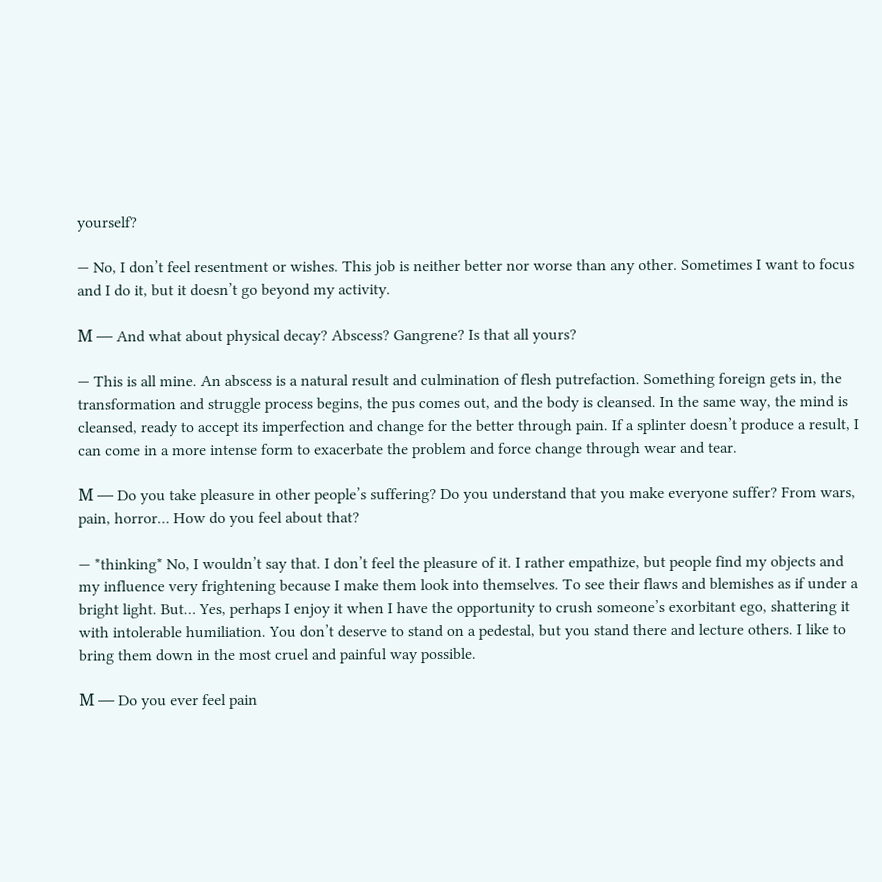yourself?

— No, I don’t feel resentment or wishes. This job is neither better nor worse than any other. Sometimes I want to focus and I do it, but it doesn’t go beyond my activity.

М — And what about physical decay? Abscess? Gangrene? Is that all yours?

— This is all mine. An abscess is a natural result and culmination of flesh putrefaction. Something foreign gets in, the transformation and struggle process begins, the pus comes out, and the body is cleansed. In the same way, the mind is cleansed, ready to accept its imperfection and change for the better through pain. If a splinter doesn’t produce a result, I can come in a more intense form to exacerbate the problem and force change through wear and tear.

М — Do you take pleasure in other people’s suffering? Do you understand that you make everyone suffer? From wars, pain, horror… How do you feel about that?

— *thinking* No, I wouldn’t say that. I don’t feel the pleasure of it. I rather empathize, but people find my objects and my influence very frightening because I make them look into themselves. To see their flaws and blemishes as if under a bright light. But… Yes, perhaps I enjoy it when I have the opportunity to crush someone’s exorbitant ego, shattering it with intolerable humiliation. You don’t deserve to stand on a pedestal, but you stand there and lecture others. I like to bring them down in the most cruel and painful way possible.

М — Do you ever feel pain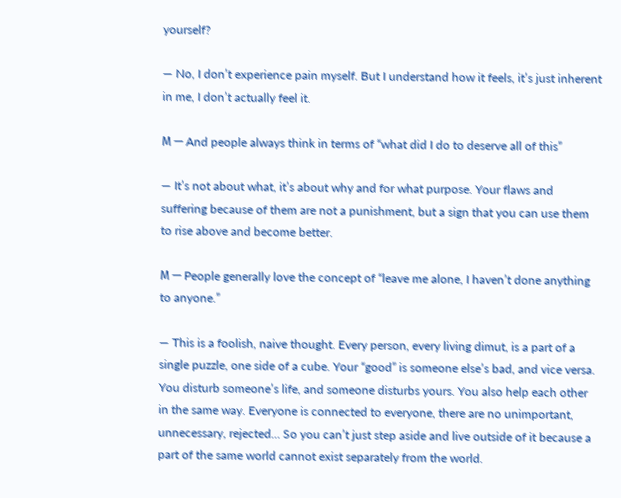yourself?

— No, I don’t experience pain myself. But I understand how it feels, it’s just inherent in me, I don’t actually feel it.

М — And people always think in terms of “what did I do to deserve all of this”

— It’s not about what, it’s about why and for what purpose. Your flaws and suffering because of them are not a punishment, but a sign that you can use them to rise above and become better.

М — People generally love the concept of “leave me alone, I haven’t done anything to anyone.”

— This is a foolish, naive thought. Every person, every living dimut, is a part of a single puzzle, one side of a cube. Your “good” is someone else’s bad, and vice versa. You disturb someone’s life, and someone disturbs yours. You also help each other in the same way. Everyone is connected to everyone, there are no unimportant, unnecessary, rejected… So you can’t just step aside and live outside of it because a part of the same world cannot exist separately from the world.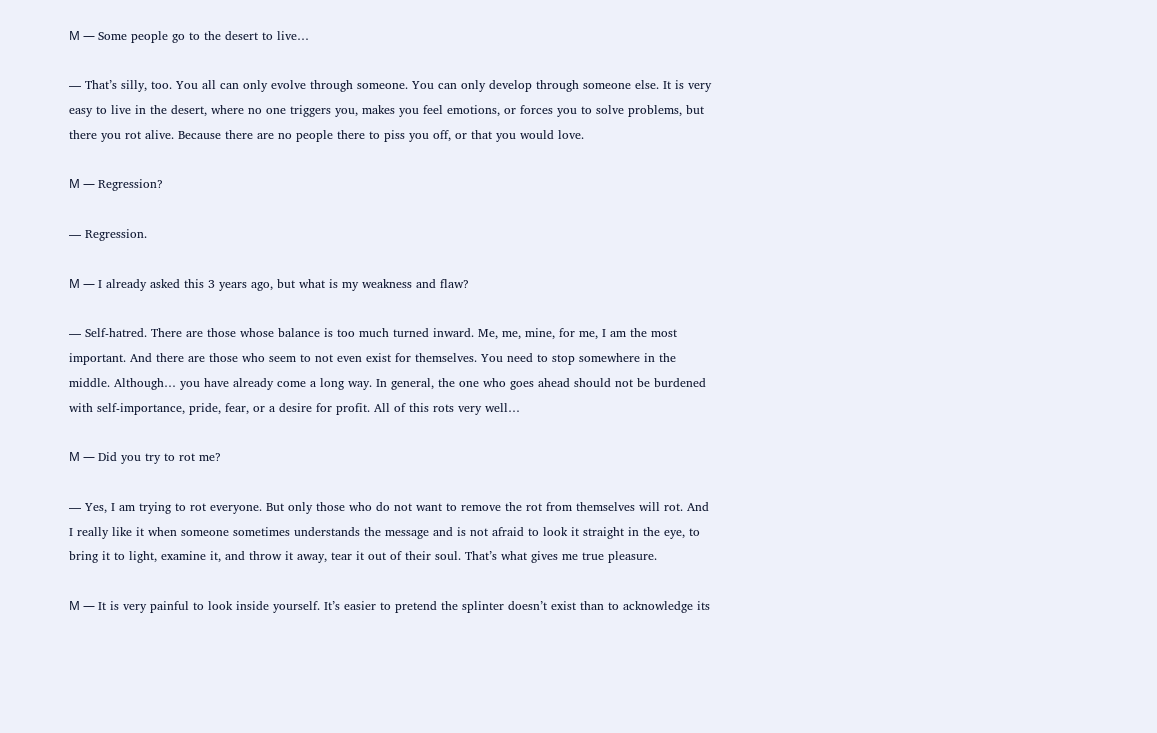М — Some people go to the desert to live…

— That’s silly, too. You all can only evolve through someone. You can only develop through someone else. It is very easy to live in the desert, where no one triggers you, makes you feel emotions, or forces you to solve problems, but there you rot alive. Because there are no people there to piss you off, or that you would love.

М — Regression?

— Regression.

М — I already asked this 3 years ago, but what is my weakness and flaw?

— Self-hatred. There are those whose balance is too much turned inward. Me, me, mine, for me, I am the most important. And there are those who seem to not even exist for themselves. You need to stop somewhere in the middle. Although… you have already come a long way. In general, the one who goes ahead should not be burdened with self-importance, pride, fear, or a desire for profit. All of this rots very well…

М — Did you try to rot me?

— Yes, I am trying to rot everyone. But only those who do not want to remove the rot from themselves will rot. And I really like it when someone sometimes understands the message and is not afraid to look it straight in the eye, to bring it to light, examine it, and throw it away, tear it out of their soul. That’s what gives me true pleasure.

М — It is very painful to look inside yourself. It’s easier to pretend the splinter doesn’t exist than to acknowledge its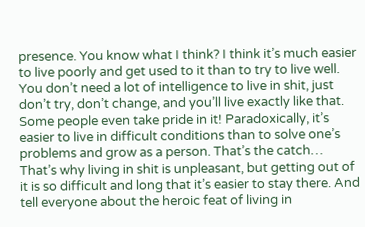presence. You know what I think? I think it’s much easier to live poorly and get used to it than to try to live well. You don’t need a lot of intelligence to live in shit, just don’t try, don’t change, and you’ll live exactly like that. Some people even take pride in it! Paradoxically, it’s easier to live in difficult conditions than to solve one’s problems and grow as a person. That’s the catch… That’s why living in shit is unpleasant, but getting out of it is so difficult and long that it’s easier to stay there. And tell everyone about the heroic feat of living in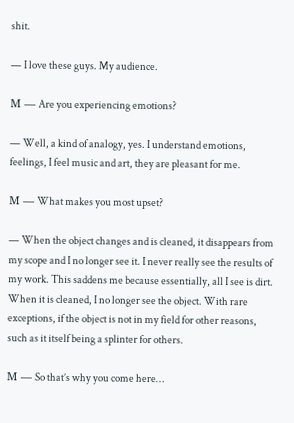shit.

— I love these guys. My audience.

М — Are you experiencing emotions?

— Well, a kind of analogy, yes. I understand emotions, feelings, I feel music and art, they are pleasant for me.

М — What makes you most upset?

— When the object changes and is cleaned, it disappears from my scope and I no longer see it. I never really see the results of my work. This saddens me because essentially, all I see is dirt. When it is cleaned, I no longer see the object. With rare exceptions, if the object is not in my field for other reasons, such as it itself being a splinter for others.

М — So that’s why you come here…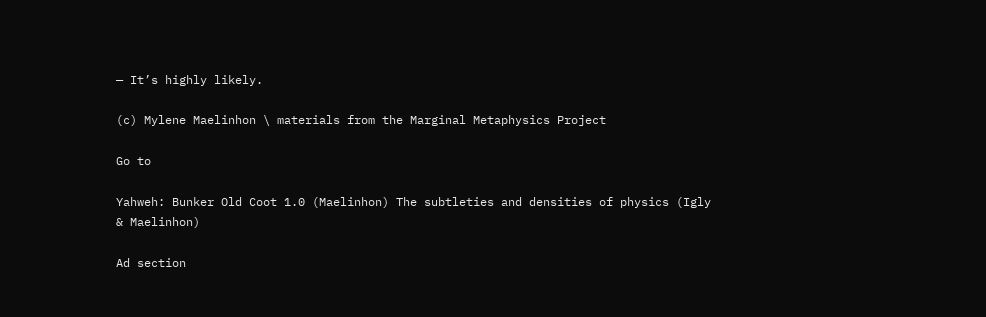— It’s highly likely.

(c) Mylene Maelinhon \ materials from the Marginal Metaphysics Project

Go to

Yahweh: Bunker Old Coot 1.0 (Maelinhon) The subtleties and densities of physics (Igly & Maelinhon)

Ad section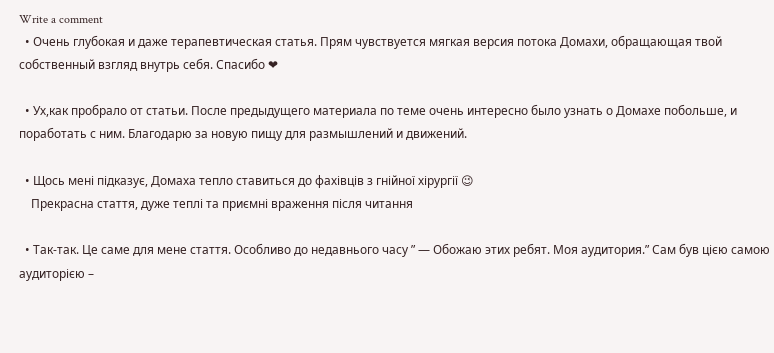Write a comment
  • Очень глубокая и даже терапевтическая статья. Прям чувствуется мягкая версия потока Домахи, обращающая твой собственный взгляд внутрь себя. Спасибо ❤

  • Ух,как пробрало от статьи. После предыдущего материала по теме очень интересно было узнать о Домахе побольше, и поработать с ним. Благодарю за новую пищу для размышлений и движений.

  • Щось мені підказує, Домаха тепло ставиться до фахівців з гнійної хірургії 😉
    Прекрасна стаття, дуже теплі та приємні враження після читання

  • Так-так. Це саме для мене стаття. Особливо до недавнього часу ” — Обожаю этих ребят. Моя аудитория.” Сам був цією самою аудиторією –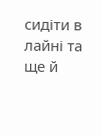сидіти в лайні та ще й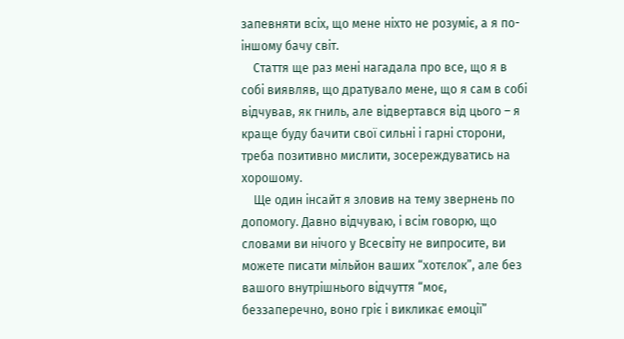запевняти всіх, що мене ніхто не розуміє, а я по-іншому бачу світ.
    Стаття ще раз мені нагадала про все, що я в собі виявляв, що дратувало мене, що я сам в собі відчував, як гниль, але відвертався від цього – я краще буду бачити свої сильні і гарні сторони, треба позитивно мислити, зосереждуватись на хорошому.
    Ще один інсайт я зловив на тему звернень по допомогу. Давно відчуваю, і всім говорю, що словами ви нічого у Всесвіту не випросите, ви можете писати мільйон ваших “хотєлок”, але без вашого внутрішнього відчуття “моє, беззаперечно, воно гріє і викликає емоції”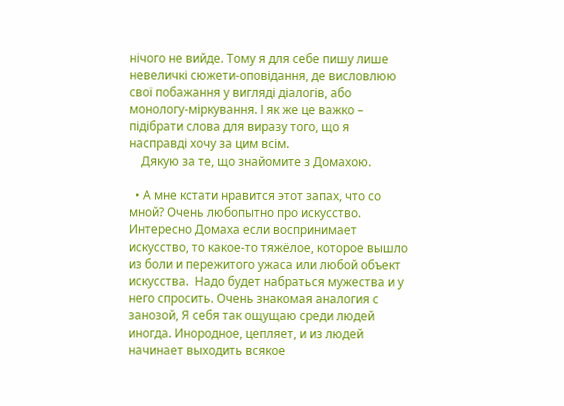нічого не вийде. Тому я для себе пишу лише невеличкі сюжети-оповідання, де висловлюю свої побажання у вигляді діалогів, або монологу-міркування. І як же це важко – підібрати слова для виразу того, що я насправді хочу за цим всім.
    Дякую за те, що знайомите з Домахою.

  • А мне кстати нравится этот запах, что со мной? Очень любопытно про искусство. Интересно Домаха если воспринимает искусство, то какое-то тяжёлое, которое вышло из боли и пережитого ужаса или любой объект искусства.  Надо будет набраться мужества и у него спросить. Очень знакомая аналогия с занозой, Я себя так ощущаю среди людей иногда. Инородное, цепляет, и из людей начинает выходить всякое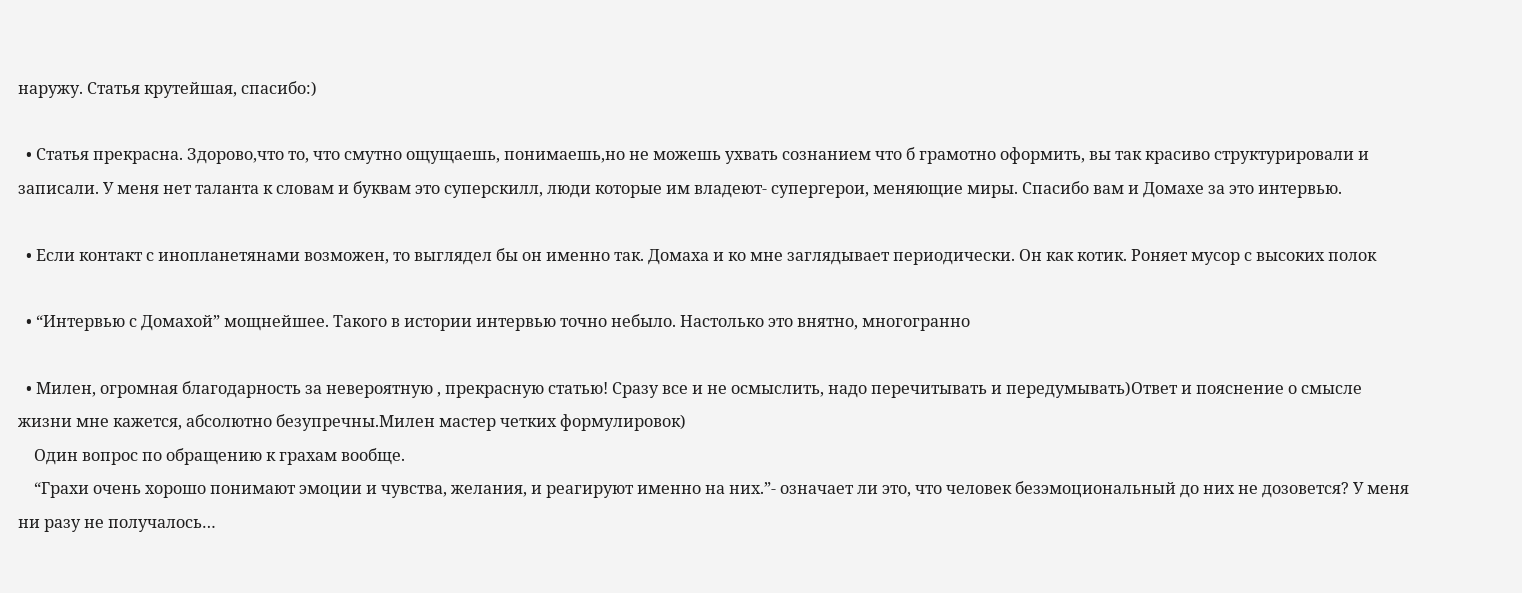наружу. Статья крутейшая, спасибо:)

  • Статья прекрасна. Здорово,что то, что смутно ощущаешь, понимаешь,но не можешь ухвать сознанием что б грамотно оформить, вы так красиво структурировали и записали. У меня нет таланта к словам и буквам это суперскилл, люди которые им владеют- супергерои, меняющие миры. Спасибо вам и Домахе за это интервью.

  • Если контакт с инопланетянами возможен, то выглядел бы он именно так. Домаха и ко мне заглядывает периодически. Он как котик. Роняет мусор с высоких полок

  • “Интервью с Домахой” мощнейшее. Такого в истории интервью точно небыло. Настолько это внятно, многогранно

  • Милен, огромная благодарность за невероятную , прекрасную статью! Сразу все и не осмыслить, надо перечитывать и передумывать)Ответ и пояснение о смысле жизни мне кажется, абсолютно безупречны.Милен мастер четких формулировок)
    Один вопрос по обращению к грахам вообще.
    “Грахи очень хорошо понимают эмоции и чувства, желания, и реагируют именно на них.”- означает ли это, что человек безэмоциональный до них не дозовется? У меня ни разу не получалось…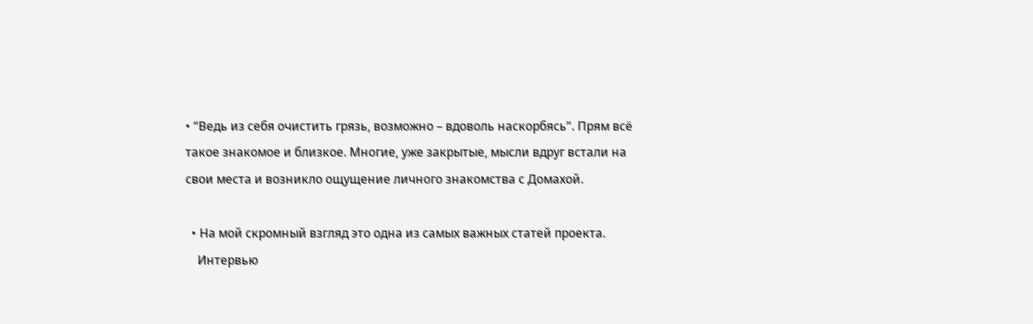• “Ведь из себя очистить грязь, возможно – вдоволь наскорбясь”. Прям всё такое знакомое и близкое. Многие, уже закрытые, мысли вдруг встали на свои места и возникло ощущение личного знакомства с Домахой.

  • На мой скромный взгляд это одна из самых важных статей проекта.
    Интервью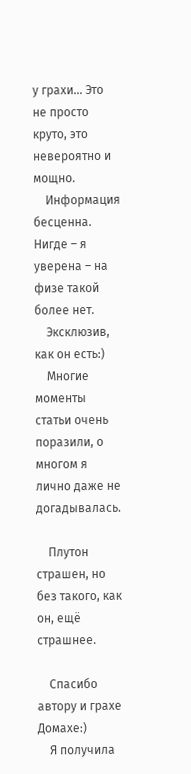у грахи… Это не просто круто, это невероятно и мощно.
    Информация бесценна. Нигде – я уверена – на физе такой более нет.
    Эксклюзив, как он есть:)
    Многие моменты статьи очень поразили, о многом я лично даже не догадывалась.

    Плутон страшен, но без такого, как он, ещё страшнее.

    Спасибо автору и грахе Домахе:)
    Я получила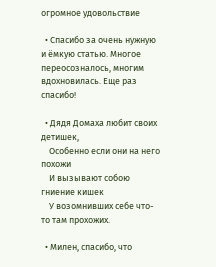огромное удовольствие

  • Спасибо за очень нужную и ёмкую статью. Многое переосозналось, многим вдохновилась. Еще раз спасибо!

  • Дядя Домаха любит своих детишек,
    Особенно если они на него похожи
    И вызывают собою гниение кишек
    У возомнивших себе что-то там прохожих.

  • Милен, спасибо, что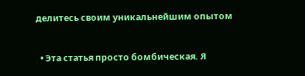делитесь своим уникальнейшим опытом

  • Эта статья просто бомбическая. Я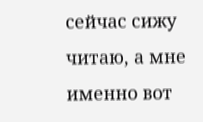сейчас сижу читаю, а мне именно вот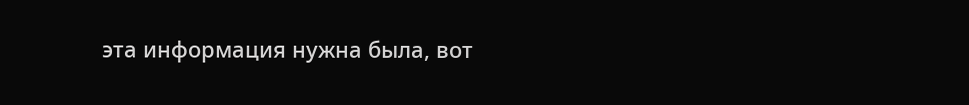эта информация нужна была, вот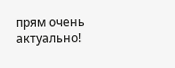прям очень актуально!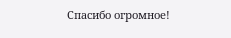Спасибо огромное!